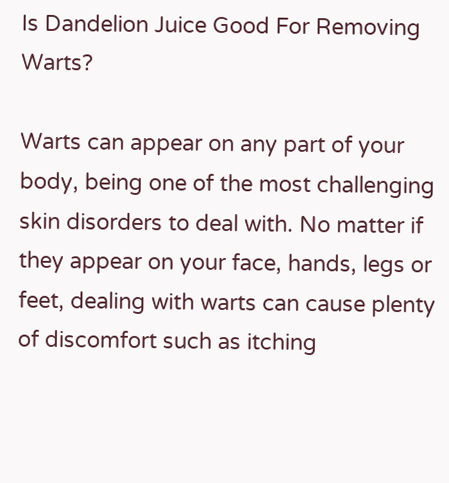Is Dandelion Juice Good For Removing Warts?

Warts can appear on any part of your body, being one of the most challenging skin disorders to deal with. No matter if they appear on your face, hands, legs or feet, dealing with warts can cause plenty of discomfort such as itching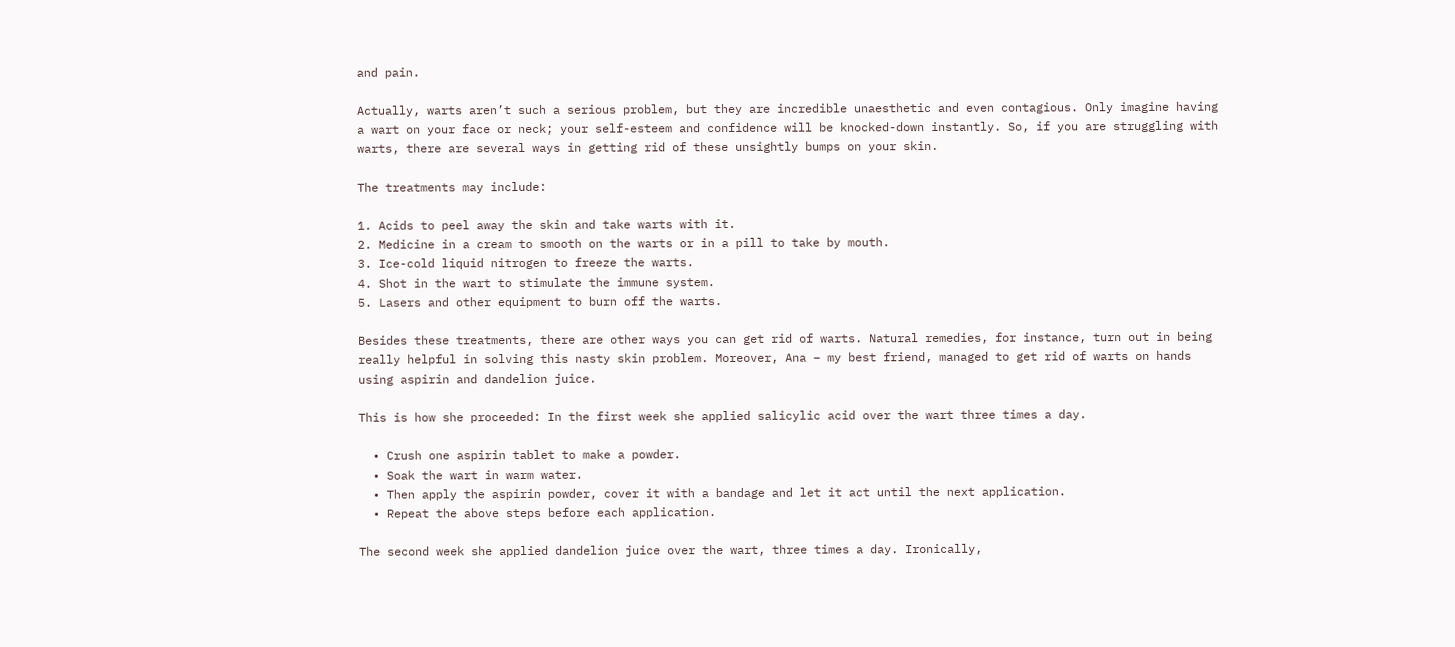and pain.

Actually, warts aren’t such a serious problem, but they are incredible unaesthetic and even contagious. Only imagine having a wart on your face or neck; your self-esteem and confidence will be knocked-down instantly. So, if you are struggling with warts, there are several ways in getting rid of these unsightly bumps on your skin.

The treatments may include:

1. Acids to peel away the skin and take warts with it.
2. Medicine in a cream to smooth on the warts or in a pill to take by mouth.
3. Ice-cold liquid nitrogen to freeze the warts.
4. Shot in the wart to stimulate the immune system.
5. Lasers and other equipment to burn off the warts.

Besides these treatments, there are other ways you can get rid of warts. Natural remedies, for instance, turn out in being really helpful in solving this nasty skin problem. Moreover, Ana – my best friend, managed to get rid of warts on hands using aspirin and dandelion juice.

This is how she proceeded: In the first week she applied salicylic acid over the wart three times a day.

  • Crush one aspirin tablet to make a powder.
  • Soak the wart in warm water.
  • Then apply the aspirin powder, cover it with a bandage and let it act until the next application.
  • Repeat the above steps before each application.

The second week she applied dandelion juice over the wart, three times a day. Ironically,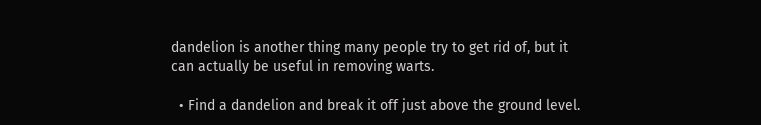dandelion is another thing many people try to get rid of, but it can actually be useful in removing warts.

  • Find a dandelion and break it off just above the ground level.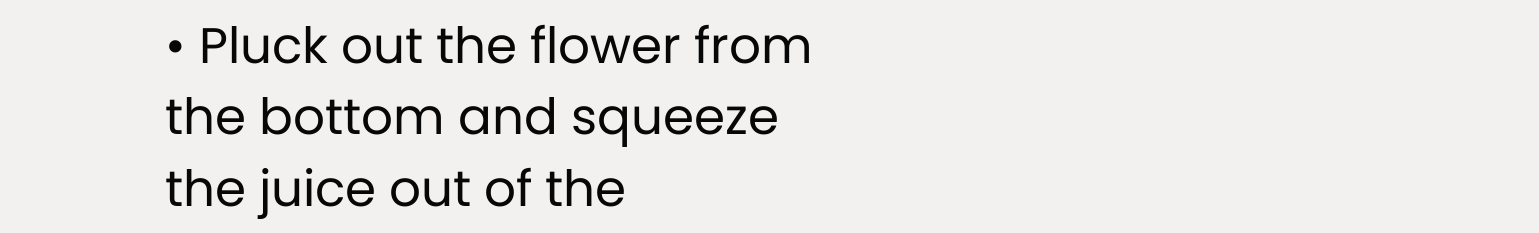• Pluck out the flower from the bottom and squeeze the juice out of the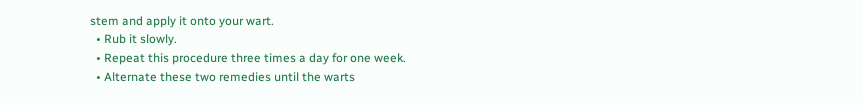stem and apply it onto your wart.
  • Rub it slowly.
  • Repeat this procedure three times a day for one week.
  • Alternate these two remedies until the warts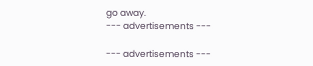go away.
--- advertisements ---

--- advertisements ---